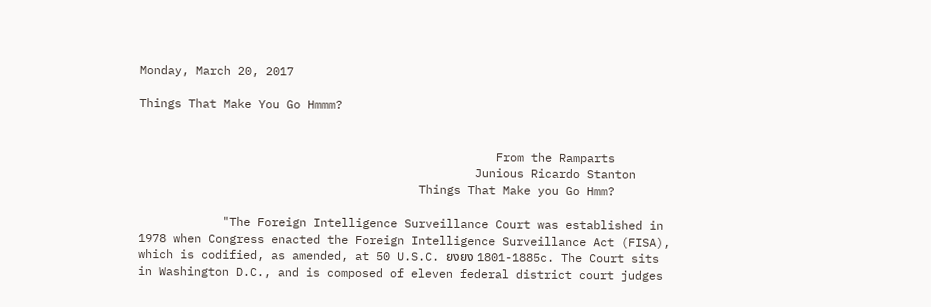Monday, March 20, 2017

Things That Make You Go Hmmm?


                                                   From the Ramparts
                                                Junious Ricardo Stanton
                                        Things That Make you Go Hmm?

            "The Foreign Intelligence Surveillance Court was established in 1978 when Congress enacted the Foreign Intelligence Surveillance Act (FISA), which is codified, as amended, at 50 U.S.C. ยงยง 1801-1885c. The Court sits in Washington D.C., and is composed of eleven federal district court judges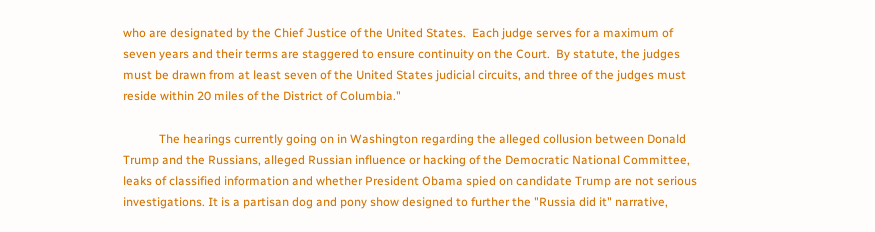who are designated by the Chief Justice of the United States.  Each judge serves for a maximum of seven years and their terms are staggered to ensure continuity on the Court.  By statute, the judges must be drawn from at least seven of the United States judicial circuits, and three of the judges must reside within 20 miles of the District of Columbia."

            The hearings currently going on in Washington regarding the alleged collusion between Donald Trump and the Russians, alleged Russian influence or hacking of the Democratic National Committee, leaks of classified information and whether President Obama spied on candidate Trump are not serious investigations. It is a partisan dog and pony show designed to further the "Russia did it" narrative,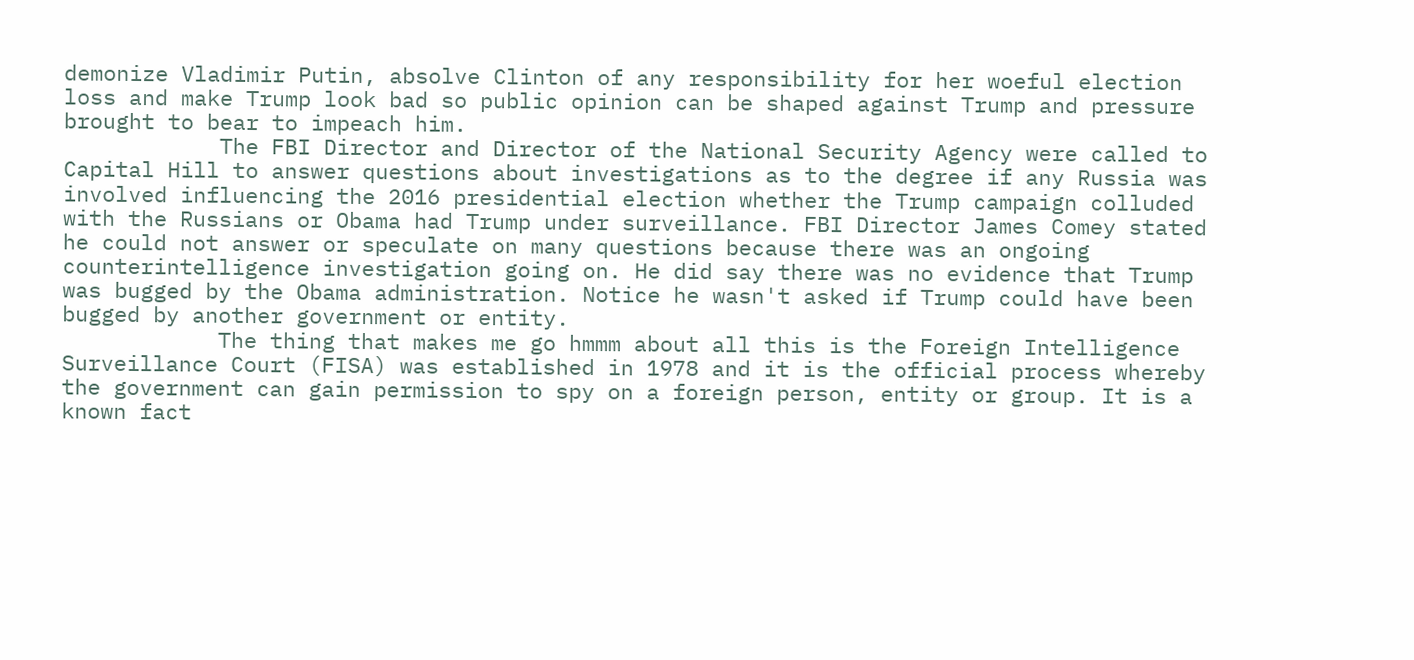demonize Vladimir Putin, absolve Clinton of any responsibility for her woeful election loss and make Trump look bad so public opinion can be shaped against Trump and pressure brought to bear to impeach him.
            The FBI Director and Director of the National Security Agency were called to Capital Hill to answer questions about investigations as to the degree if any Russia was involved influencing the 2016 presidential election whether the Trump campaign colluded with the Russians or Obama had Trump under surveillance. FBI Director James Comey stated he could not answer or speculate on many questions because there was an ongoing counterintelligence investigation going on. He did say there was no evidence that Trump was bugged by the Obama administration. Notice he wasn't asked if Trump could have been bugged by another government or entity.
            The thing that makes me go hmmm about all this is the Foreign Intelligence Surveillance Court (FISA) was established in 1978 and it is the official process whereby the government can gain permission to spy on a foreign person, entity or group. It is a known fact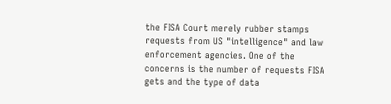the FISA Court merely rubber stamps requests from US "intelligence" and law enforcement agencies. One of the concerns is the number of requests FISA gets and the type of data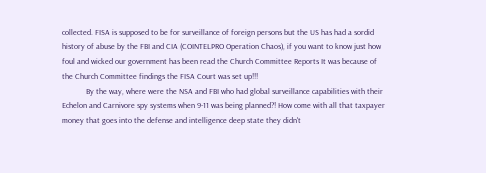collected. FISA is supposed to be for surveillance of foreign persons but the US has had a sordid history of abuse by the FBI and CIA (COINTELPRO Operation Chaos), if you want to know just how foul and wicked our government has been read the Church Committee Reports It was because of the Church Committee findings the FISA Court was set up!!!
            By the way, where were the NSA and FBI who had global surveillance capabilities with their Echelon and Carnivore spy systems when 9-11 was being planned?! How come with all that taxpayer money that goes into the defense and intelligence deep state they didn't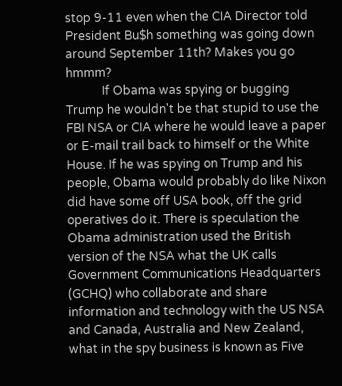stop 9-11 even when the CIA Director told President Bu$h something was going down around September 11th? Makes you go hmmm?
            If Obama was spying or bugging Trump he wouldn't be that stupid to use the FBI NSA or CIA where he would leave a paper or E-mail trail back to himself or the White House. If he was spying on Trump and his people, Obama would probably do like Nixon did have some off USA book, off the grid operatives do it. There is speculation the Obama administration used the British version of the NSA what the UK calls Government Communications Headquarters (GCHQ) who collaborate and share information and technology with the US NSA and Canada, Australia and New Zealand, what in the spy business is known as Five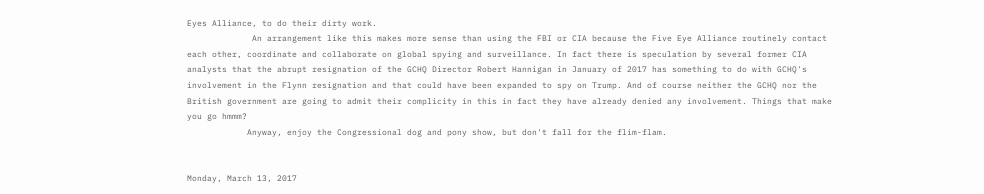Eyes Alliance, to do their dirty work.
             An arrangement like this makes more sense than using the FBI or CIA because the Five Eye Alliance routinely contact each other, coordinate and collaborate on global spying and surveillance. In fact there is speculation by several former CIA analysts that the abrupt resignation of the GCHQ Director Robert Hannigan in January of 2017 has something to do with GCHQ's involvement in the Flynn resignation and that could have been expanded to spy on Trump. And of course neither the GCHQ nor the British government are going to admit their complicity in this in fact they have already denied any involvement. Things that make you go hmmm?
            Anyway, enjoy the Congressional dog and pony show, but don't fall for the flim-flam.


Monday, March 13, 2017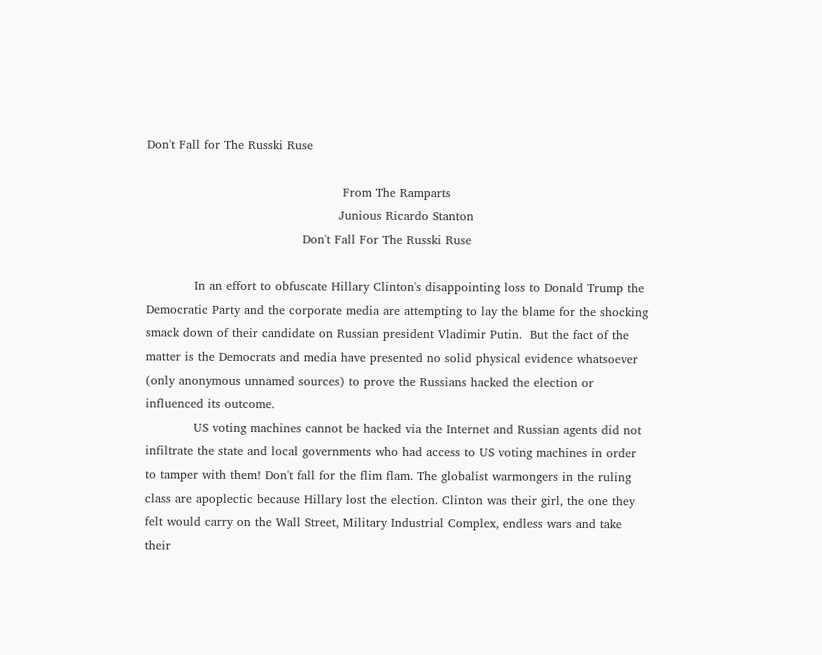Don't Fall for The Russki Ruse

                                                 From The Ramparts
                                                Junious Ricardo Stanton
                                       Don't Fall For The Russki Ruse

            In an effort to obfuscate Hillary Clinton's disappointing loss to Donald Trump the Democratic Party and the corporate media are attempting to lay the blame for the shocking smack down of their candidate on Russian president Vladimir Putin.  But the fact of the matter is the Democrats and media have presented no solid physical evidence whatsoever (only anonymous unnamed sources) to prove the Russians hacked the election or influenced its outcome.
            US voting machines cannot be hacked via the Internet and Russian agents did not infiltrate the state and local governments who had access to US voting machines in order to tamper with them! Don't fall for the flim flam. The globalist warmongers in the ruling class are apoplectic because Hillary lost the election. Clinton was their girl, the one they felt would carry on the Wall Street, Military Industrial Complex, endless wars and take their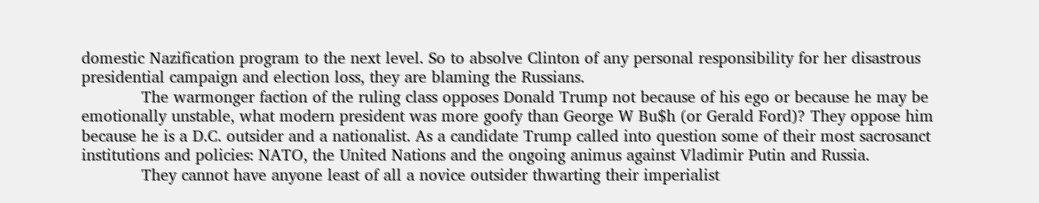domestic Nazification program to the next level. So to absolve Clinton of any personal responsibility for her disastrous presidential campaign and election loss, they are blaming the Russians.
            The warmonger faction of the ruling class opposes Donald Trump not because of his ego or because he may be emotionally unstable, what modern president was more goofy than George W Bu$h (or Gerald Ford)? They oppose him because he is a D.C. outsider and a nationalist. As a candidate Trump called into question some of their most sacrosanct institutions and policies: NATO, the United Nations and the ongoing animus against Vladimir Putin and Russia.
            They cannot have anyone least of all a novice outsider thwarting their imperialist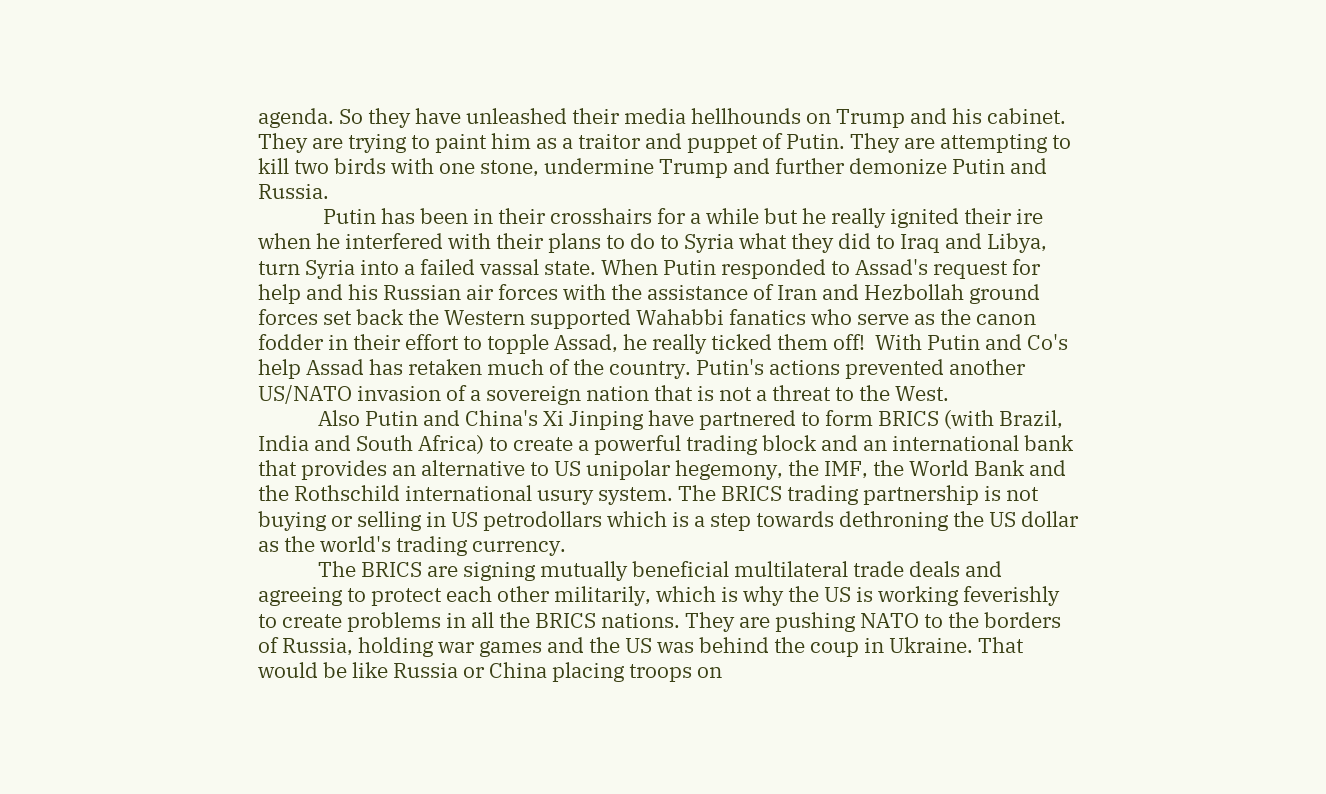agenda. So they have unleashed their media hellhounds on Trump and his cabinet. They are trying to paint him as a traitor and puppet of Putin. They are attempting to kill two birds with one stone, undermine Trump and further demonize Putin and Russia.
             Putin has been in their crosshairs for a while but he really ignited their ire when he interfered with their plans to do to Syria what they did to Iraq and Libya, turn Syria into a failed vassal state. When Putin responded to Assad's request for help and his Russian air forces with the assistance of Iran and Hezbollah ground forces set back the Western supported Wahabbi fanatics who serve as the canon fodder in their effort to topple Assad, he really ticked them off!  With Putin and Co's help Assad has retaken much of the country. Putin's actions prevented another US/NATO invasion of a sovereign nation that is not a threat to the West.
            Also Putin and China's Xi Jinping have partnered to form BRICS (with Brazil, India and South Africa) to create a powerful trading block and an international bank that provides an alternative to US unipolar hegemony, the IMF, the World Bank and the Rothschild international usury system. The BRICS trading partnership is not buying or selling in US petrodollars which is a step towards dethroning the US dollar as the world's trading currency.
            The BRICS are signing mutually beneficial multilateral trade deals and agreeing to protect each other militarily, which is why the US is working feverishly to create problems in all the BRICS nations. They are pushing NATO to the borders of Russia, holding war games and the US was behind the coup in Ukraine. That would be like Russia or China placing troops on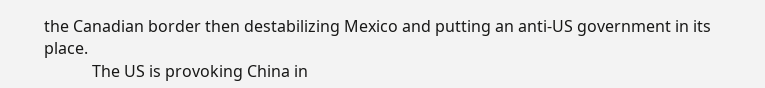the Canadian border then destabilizing Mexico and putting an anti-US government in its place.
            The US is provoking China in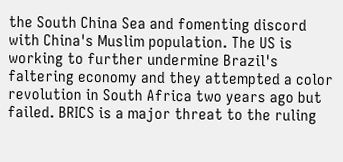the South China Sea and fomenting discord with China's Muslim population. The US is working to further undermine Brazil's faltering economy and they attempted a color revolution in South Africa two years ago but failed. BRICS is a major threat to the ruling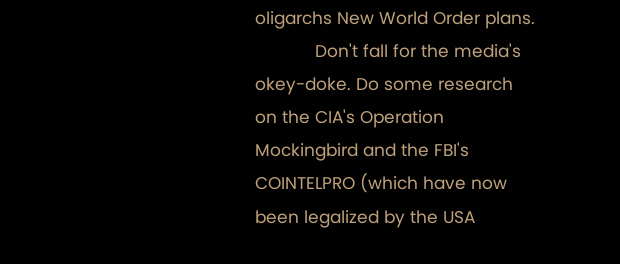oligarchs New World Order plans.
            Don't fall for the media's okey-doke. Do some research on the CIA's Operation Mockingbird and the FBI's COINTELPRO (which have now been legalized by the USA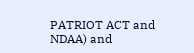PATRIOT ACT and NDAA) and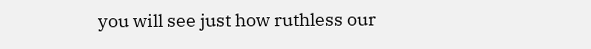you will see just how ruthless our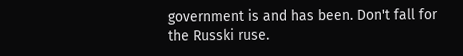government is and has been. Don't fall for the Russki ruse.